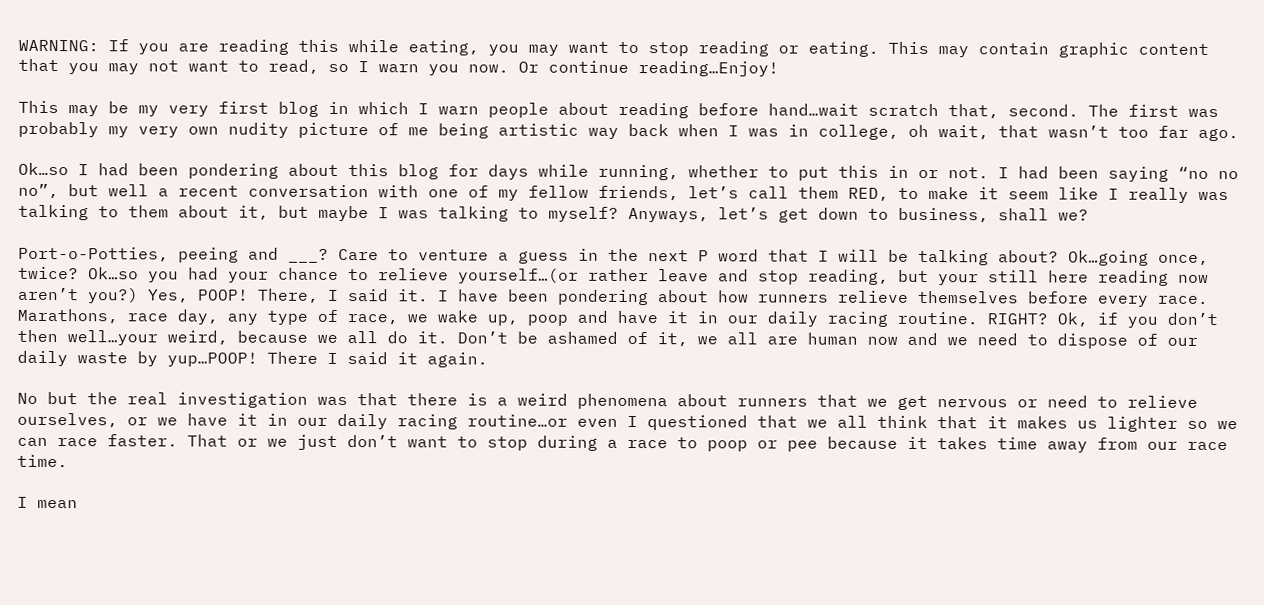WARNING: If you are reading this while eating, you may want to stop reading or eating. This may contain graphic content that you may not want to read, so I warn you now. Or continue reading…Enjoy!

This may be my very first blog in which I warn people about reading before hand…wait scratch that, second. The first was probably my very own nudity picture of me being artistic way back when I was in college, oh wait, that wasn’t too far ago.

Ok…so I had been pondering about this blog for days while running, whether to put this in or not. I had been saying “no no no”, but well a recent conversation with one of my fellow friends, let’s call them RED, to make it seem like I really was talking to them about it, but maybe I was talking to myself? Anyways, let’s get down to business, shall we?

Port-o-Potties, peeing and ___? Care to venture a guess in the next P word that I will be talking about? Ok…going once, twice? Ok…so you had your chance to relieve yourself…(or rather leave and stop reading, but your still here reading now aren’t you?) Yes, POOP! There, I said it. I have been pondering about how runners relieve themselves before every race. Marathons, race day, any type of race, we wake up, poop and have it in our daily racing routine. RIGHT? Ok, if you don’t then well…your weird, because we all do it. Don’t be ashamed of it, we all are human now and we need to dispose of our daily waste by yup…POOP! There I said it again.

No but the real investigation was that there is a weird phenomena about runners that we get nervous or need to relieve ourselves, or we have it in our daily racing routine…or even I questioned that we all think that it makes us lighter so we can race faster. That or we just don’t want to stop during a race to poop or pee because it takes time away from our race time.

I mean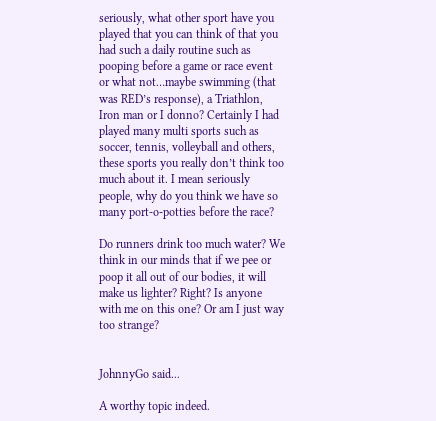seriously, what other sport have you played that you can think of that you had such a daily routine such as pooping before a game or race event or what not…maybe swimming (that was RED’s response), a Triathlon, Iron man or I donno? Certainly I had played many multi sports such as soccer, tennis, volleyball and others, these sports you really don’t think too much about it. I mean seriously people, why do you think we have so many port-o-potties before the race?

Do runners drink too much water? We think in our minds that if we pee or poop it all out of our bodies, it will make us lighter? Right? Is anyone with me on this one? Or am I just way too strange?


JohnnyGo said...

A worthy topic indeed.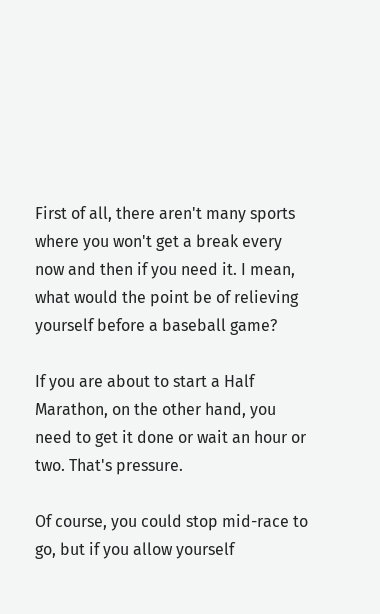First of all, there aren't many sports where you won't get a break every now and then if you need it. I mean, what would the point be of relieving yourself before a baseball game?

If you are about to start a Half Marathon, on the other hand, you need to get it done or wait an hour or two. That's pressure.

Of course, you could stop mid-race to go, but if you allow yourself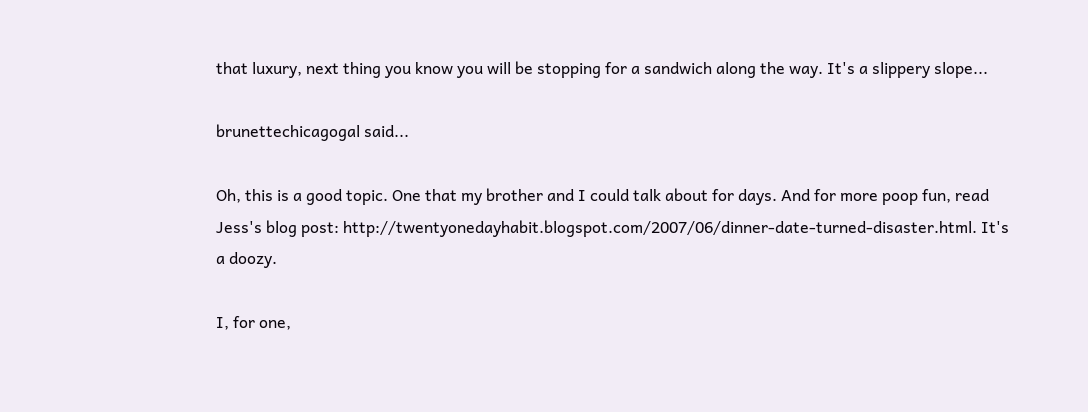that luxury, next thing you know you will be stopping for a sandwich along the way. It's a slippery slope...

brunettechicagogal said...

Oh, this is a good topic. One that my brother and I could talk about for days. And for more poop fun, read Jess's blog post: http://twentyonedayhabit.blogspot.com/2007/06/dinner-date-turned-disaster.html. It's a doozy.

I, for one,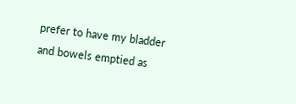prefer to have my bladder and bowels emptied as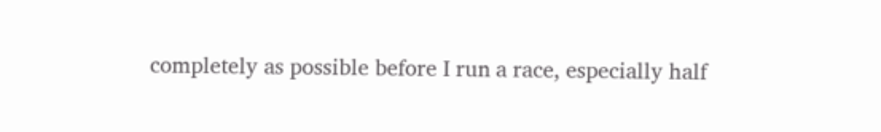completely as possible before I run a race, especially half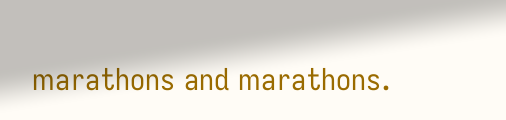marathons and marathons.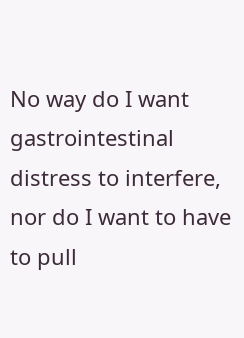No way do I want gastrointestinal distress to interfere, nor do I want to have to pull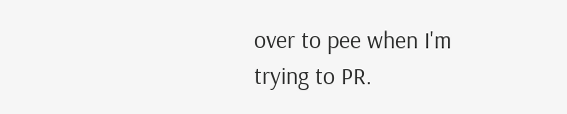over to pee when I'm trying to PR.